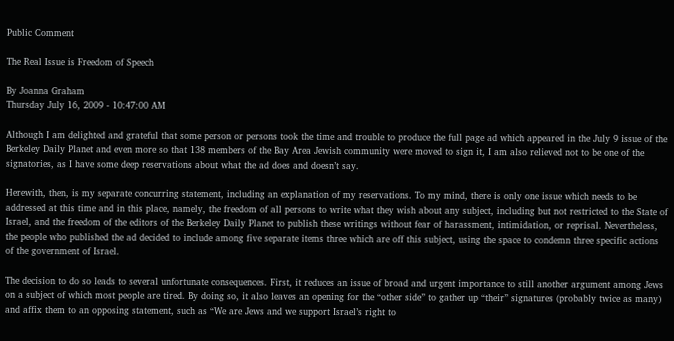Public Comment

The Real Issue is Freedom of Speech

By Joanna Graham
Thursday July 16, 2009 - 10:47:00 AM

Although I am delighted and grateful that some person or persons took the time and trouble to produce the full page ad which appeared in the July 9 issue of the Berkeley Daily Planet and even more so that 138 members of the Bay Area Jewish community were moved to sign it, I am also relieved not to be one of the signatories, as I have some deep reservations about what the ad does and doesn’t say.

Herewith, then, is my separate concurring statement, including an explanation of my reservations. To my mind, there is only one issue which needs to be addressed at this time and in this place, namely, the freedom of all persons to write what they wish about any subject, including but not restricted to the State of Israel, and the freedom of the editors of the Berkeley Daily Planet to publish these writings without fear of harassment, intimidation, or reprisal. Nevertheless, the people who published the ad decided to include among five separate items three which are off this subject, using the space to condemn three specific actions of the government of Israel.

The decision to do so leads to several unfortunate consequences. First, it reduces an issue of broad and urgent importance to still another argument among Jews on a subject of which most people are tired. By doing so, it also leaves an opening for the “other side” to gather up “their” signatures (probably twice as many) and affix them to an opposing statement, such as “We are Jews and we support Israel’s right to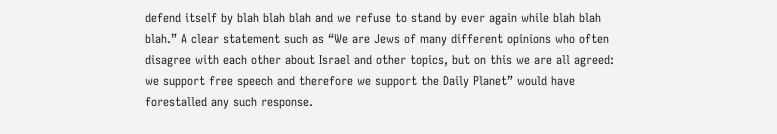defend itself by blah blah blah and we refuse to stand by ever again while blah blah blah.” A clear statement such as “We are Jews of many different opinions who often disagree with each other about Israel and other topics, but on this we are all agreed: we support free speech and therefore we support the Daily Planet” would have forestalled any such response.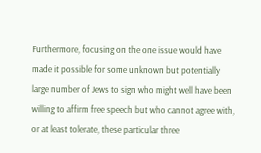Furthermore, focusing on the one issue would have made it possible for some unknown but potentially large number of Jews to sign who might well have been willing to affirm free speech but who cannot agree with, or at least tolerate, these particular three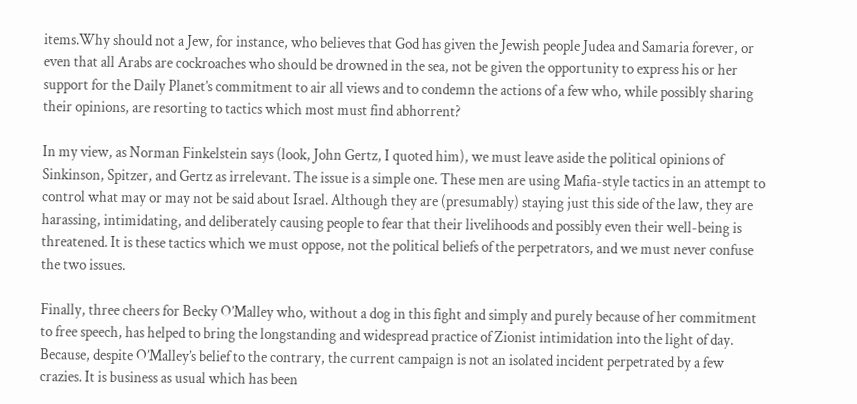items.Why should not a Jew, for instance, who believes that God has given the Jewish people Judea and Samaria forever, or even that all Arabs are cockroaches who should be drowned in the sea, not be given the opportunity to express his or her support for the Daily Planet’s commitment to air all views and to condemn the actions of a few who, while possibly sharing their opinions, are resorting to tactics which most must find abhorrent?

In my view, as Norman Finkelstein says (look, John Gertz, I quoted him), we must leave aside the political opinions of Sinkinson, Spitzer, and Gertz as irrelevant. The issue is a simple one. These men are using Mafia-style tactics in an attempt to control what may or may not be said about Israel. Although they are (presumably) staying just this side of the law, they are harassing, intimidating, and deliberately causing people to fear that their livelihoods and possibly even their well-being is threatened. It is these tactics which we must oppose, not the political beliefs of the perpetrators, and we must never confuse the two issues.

Finally, three cheers for Becky O’Malley who, without a dog in this fight and simply and purely because of her commitment to free speech, has helped to bring the longstanding and widespread practice of Zionist intimidation into the light of day. Because, despite O’Malley’s belief to the contrary, the current campaign is not an isolated incident perpetrated by a few crazies. It is business as usual which has been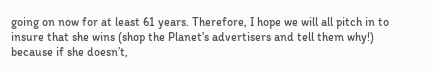going on now for at least 61 years. Therefore, I hope we will all pitch in to insure that she wins (shop the Planet’s advertisers and tell them why!) because if she doesn’t,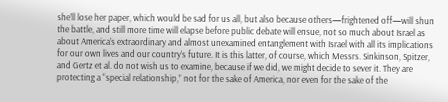she’ll lose her paper, which would be sad for us all, but also because others—frightened off—will shun the battle, and still more time will elapse before public debate will ensue, not so much about Israel as about America’s extraordinary and almost unexamined entanglement with Israel with all its implications for our own lives and our country’s future. It is this latter, of course, which Messrs. Sinkinson, Spitzer, and Gertz et al. do not wish us to examine, because if we did, we might decide to sever it. They are protecting a “special relationship,” not for the sake of America, nor even for the sake of the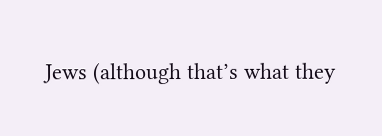Jews (although that’s what they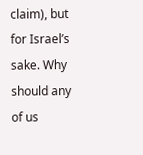claim), but for Israel’s sake. Why should any of us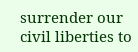surrender our civil liberties to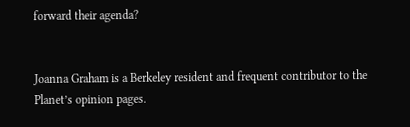forward their agenda?


Joanna Graham is a Berkeley resident and frequent contributor to the Planet’s opinion pages.